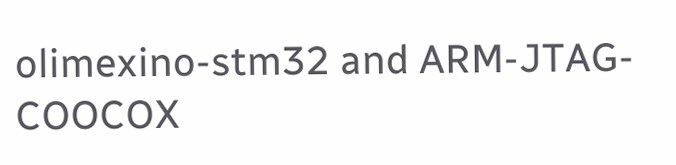olimexino-stm32 and ARM-JTAG-COOCOX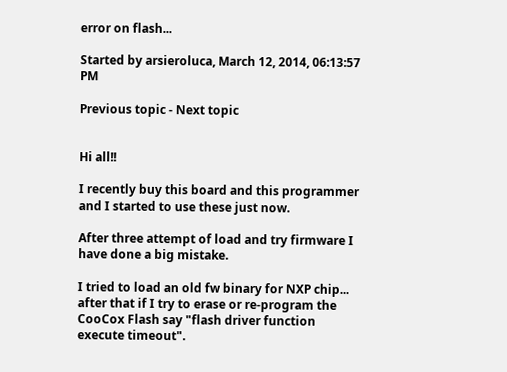error on flash...

Started by arsieroluca, March 12, 2014, 06:13:57 PM

Previous topic - Next topic


Hi all!!

I recently buy this board and this programmer and I started to use these just now.

After three attempt of load and try firmware I have done a big mistake.

I tried to load an old fw binary for NXP chip... after that if I try to erase or re-program the CooCox Flash say "flash driver function execute timeout".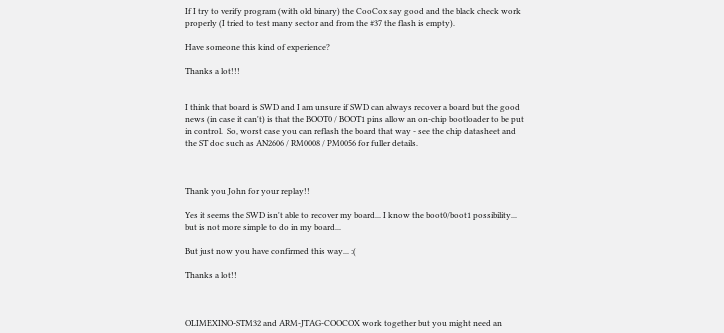If I try to verify program (with old binary) the CooCox say good and the black check work properly (I tried to test many sector and from the #37 the flash is empty).

Have someone this kind of experience?

Thanks a lot!!!


I think that board is SWD and I am unsure if SWD can always recover a board but the good news (in case it can't) is that the BOOT0 / BOOT1 pins allow an on-chip bootloader to be put in control.  So, worst case you can reflash the board that way - see the chip datasheet and the ST doc such as AN2606 / RM0008 / PM0056 for fuller details.



Thank you John for your replay!!

Yes it seems the SWD isn't able to recover my board... I know the boot0/boot1 possibility... but is not more simple to do in my board...

But just now you have confirmed this way... :(

Thanks a lot!!



OLIMEXINO-STM32 and ARM-JTAG-COOCOX work together but you might need an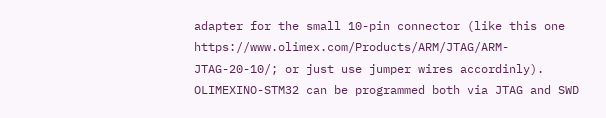adapter for the small 10-pin connector (like this one https://www.olimex.com/Products/ARM/JTAG/ARM-JTAG-20-10/; or just use jumper wires accordinly). OLIMEXINO-STM32 can be programmed both via JTAG and SWD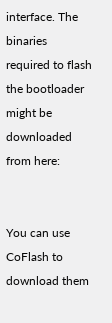interface. The binaries required to flash the bootloader might be downloaded from here:


You can use CoFlash to download them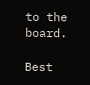to the board.

Best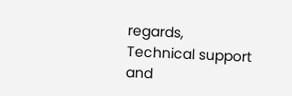regards,
Technical support and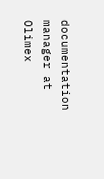documentation manager at Olimex